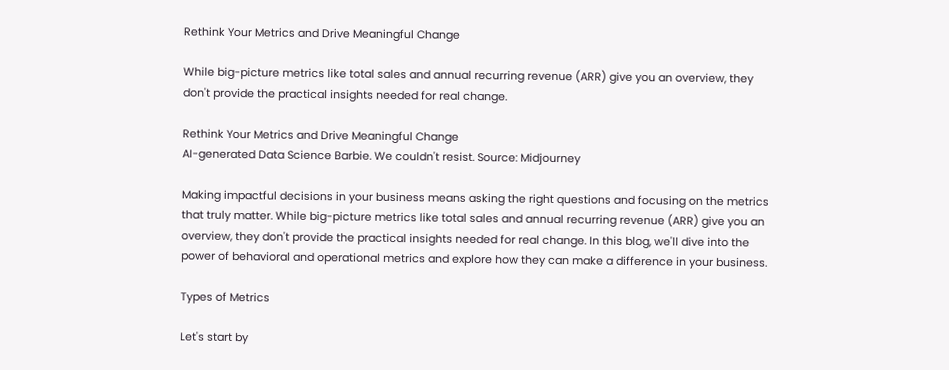Rethink Your Metrics and Drive Meaningful Change

While big-picture metrics like total sales and annual recurring revenue (ARR) give you an overview, they don't provide the practical insights needed for real change.

Rethink Your Metrics and Drive Meaningful Change
AI-generated Data Science Barbie. We couldn't resist. Source: Midjourney

Making impactful decisions in your business means asking the right questions and focusing on the metrics that truly matter. While big-picture metrics like total sales and annual recurring revenue (ARR) give you an overview, they don't provide the practical insights needed for real change. In this blog, we'll dive into the power of behavioral and operational metrics and explore how they can make a difference in your business.

Types of Metrics

Let's start by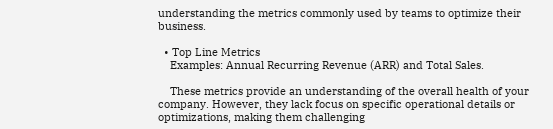understanding the metrics commonly used by teams to optimize their business.

  • Top Line Metrics
    Examples: Annual Recurring Revenue (ARR) and Total Sales.

    These metrics provide an understanding of the overall health of your company. However, they lack focus on specific operational details or optimizations, making them challenging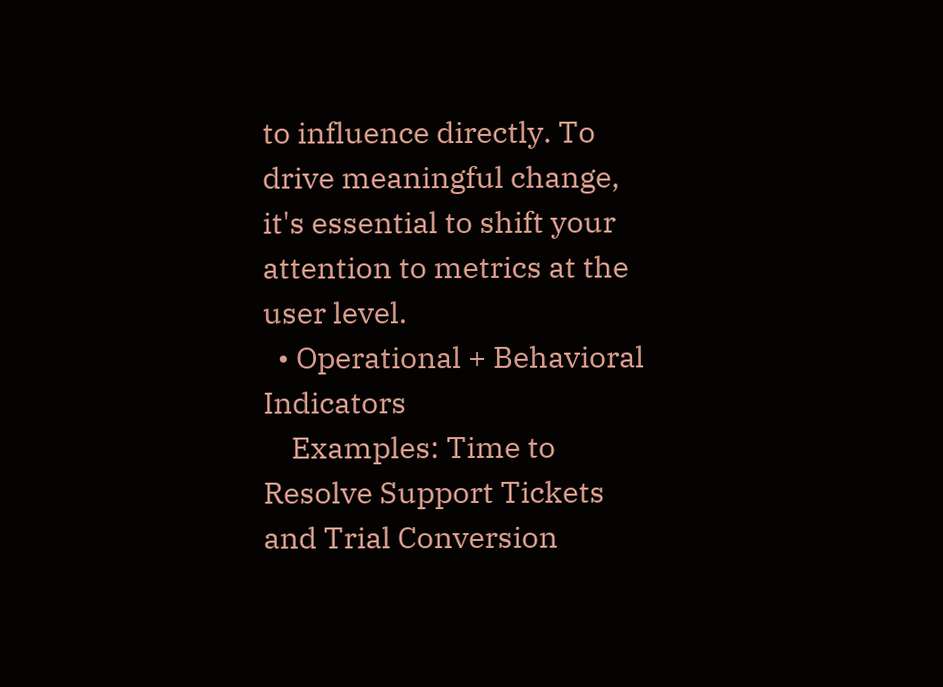to influence directly. To drive meaningful change, it's essential to shift your attention to metrics at the user level.
  • Operational + Behavioral Indicators
    Examples: Time to Resolve Support Tickets and Trial Conversion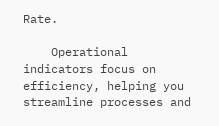Rate.

    Operational indicators focus on efficiency, helping you streamline processes and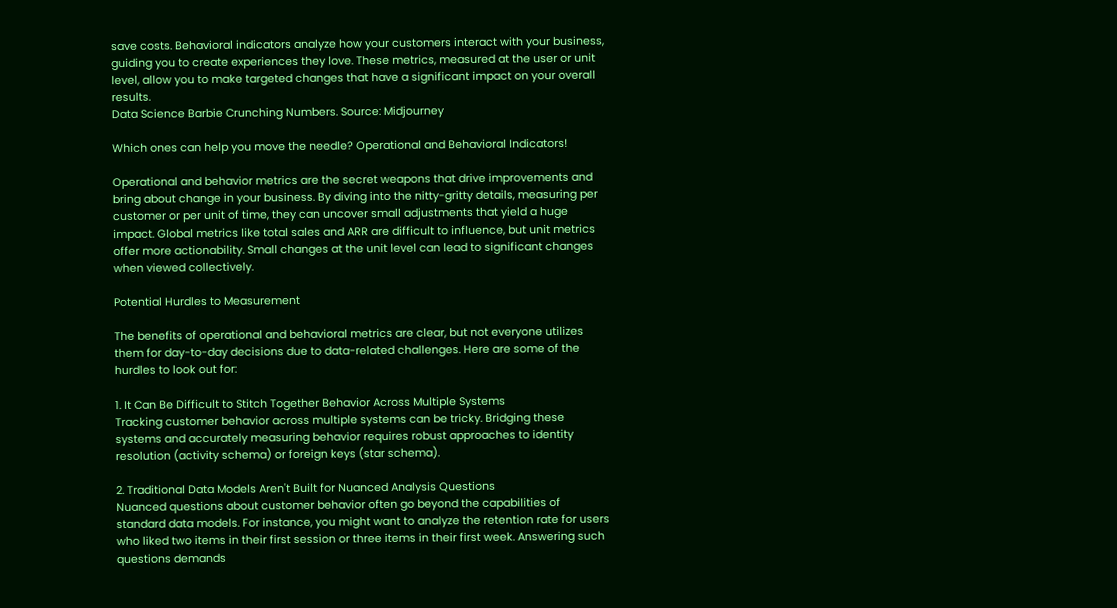save costs. Behavioral indicators analyze how your customers interact with your business, guiding you to create experiences they love. These metrics, measured at the user or unit level, allow you to make targeted changes that have a significant impact on your overall results.
Data Science Barbie Crunching Numbers. Source: Midjourney

Which ones can help you move the needle? Operational and Behavioral Indicators!

Operational and behavior metrics are the secret weapons that drive improvements and bring about change in your business. By diving into the nitty-gritty details, measuring per customer or per unit of time, they can uncover small adjustments that yield a huge impact. Global metrics like total sales and ARR are difficult to influence, but unit metrics offer more actionability. Small changes at the unit level can lead to significant changes when viewed collectively.

Potential Hurdles to Measurement

The benefits of operational and behavioral metrics are clear, but not everyone utilizes them for day-to-day decisions due to data-related challenges. Here are some of the hurdles to look out for:

1. It Can Be Difficult to Stitch Together Behavior Across Multiple Systems
Tracking customer behavior across multiple systems can be tricky. Bridging these systems and accurately measuring behavior requires robust approaches to identity resolution (activity schema) or foreign keys (star schema).

2. Traditional Data Models Aren't Built for Nuanced Analysis Questions
Nuanced questions about customer behavior often go beyond the capabilities of standard data models. For instance, you might want to analyze the retention rate for users who liked two items in their first session or three items in their first week. Answering such questions demands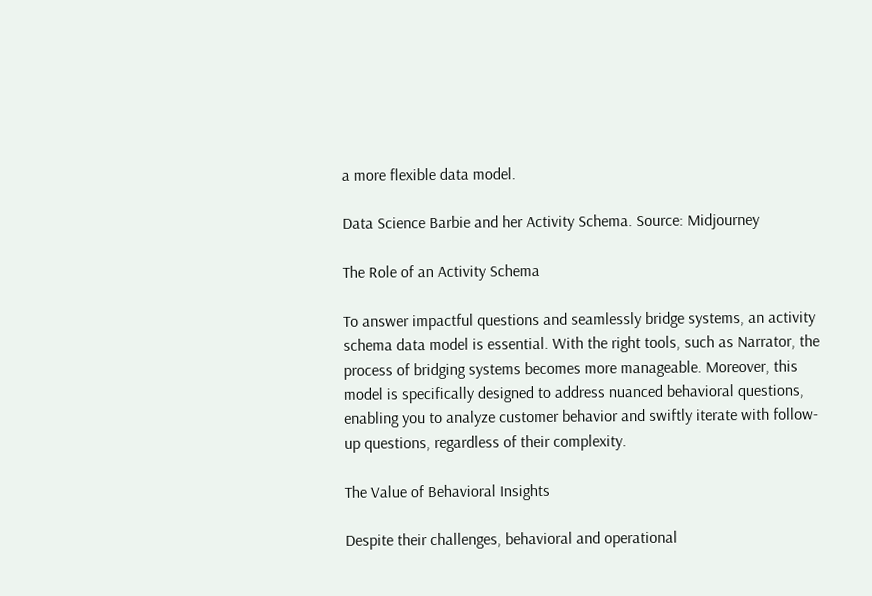a more flexible data model.

Data Science Barbie and her Activity Schema. Source: Midjourney

The Role of an Activity Schema

To answer impactful questions and seamlessly bridge systems, an activity schema data model is essential. With the right tools, such as Narrator, the process of bridging systems becomes more manageable. Moreover, this model is specifically designed to address nuanced behavioral questions, enabling you to analyze customer behavior and swiftly iterate with follow-up questions, regardless of their complexity.

The Value of Behavioral Insights

Despite their challenges, behavioral and operational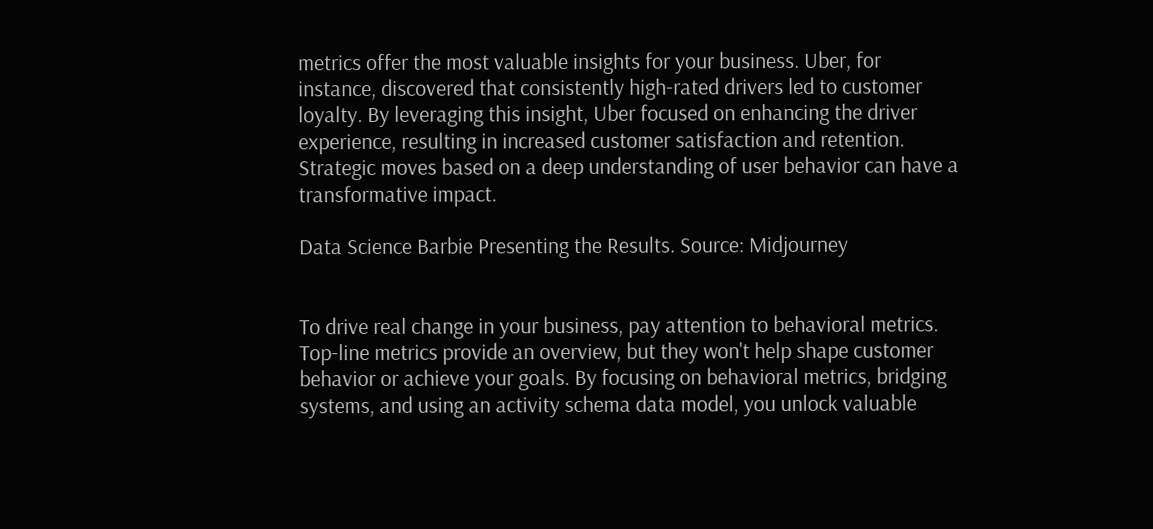metrics offer the most valuable insights for your business. Uber, for instance, discovered that consistently high-rated drivers led to customer loyalty. By leveraging this insight, Uber focused on enhancing the driver experience, resulting in increased customer satisfaction and retention. Strategic moves based on a deep understanding of user behavior can have a transformative impact.

Data Science Barbie Presenting the Results. Source: Midjourney


To drive real change in your business, pay attention to behavioral metrics. Top-line metrics provide an overview, but they won't help shape customer behavior or achieve your goals. By focusing on behavioral metrics, bridging systems, and using an activity schema data model, you unlock valuable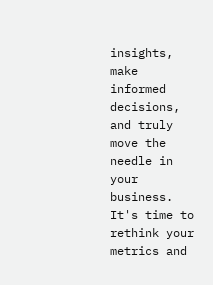insights, make informed decisions, and truly move the needle in your business. It's time to rethink your metrics and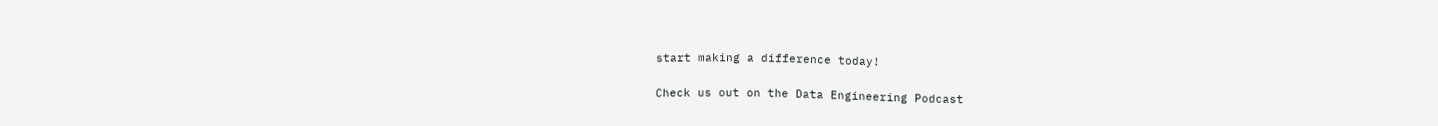start making a difference today!

Check us out on the Data Engineering Podcast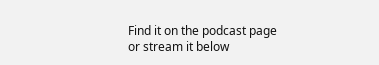Find it on the podcast page or stream it below